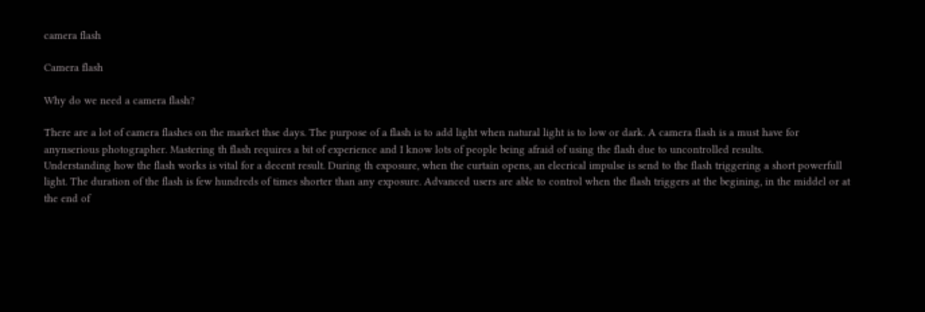camera flash

Camera flash

Why do we need a camera flash?

There are a lot of camera flashes on the market thse days. The purpose of a flash is to add light when natural light is to low or dark. A camera flash is a must have for anynserious photographer. Mastering th flash requires a bit of experience and I know lots of people being afraid of using the flash due to uncontrolled results.
Understanding how the flash works is vital for a decent result. During th exposure, when the curtain opens, an elecrical impulse is send to the flash triggering a short powerfull light. The duration of the flash is few hundreds of times shorter than any exposure. Advanced users are able to control when the flash triggers at the begining, in the middel or at the end of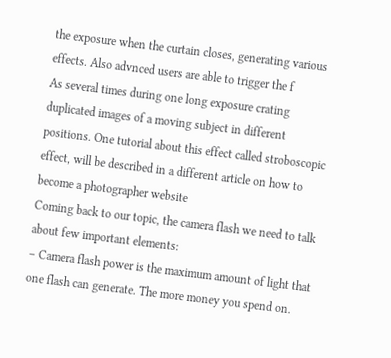the exposure when the curtain closes, generating various effects. Also advnced users are able to trigger the f
As several times during one long exposure crating duplicated images of a moving subject in different positions. One tutorial about this effect called stroboscopic effect, will be described in a different article on how to become a photographer website
Coming back to our topic, the camera flash we need to talk about few important elements:
– Camera flash power is the maximum amount of light that one flash can generate. The more money you spend on.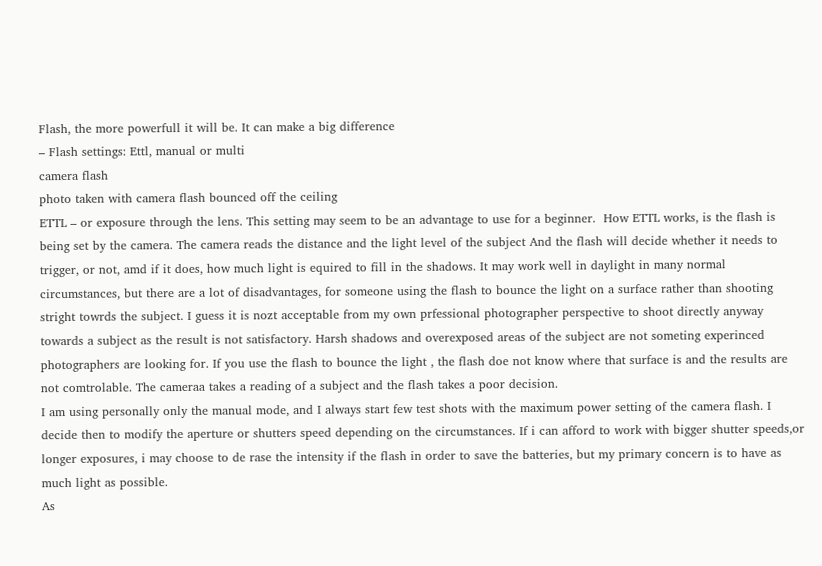Flash, the more powerfull it will be. It can make a big difference
– Flash settings: Ettl, manual or multi
camera flash
photo taken with camera flash bounced off the ceiling
ETTL – or exposure through the lens. This setting may seem to be an advantage to use for a beginner.  How ETTL works, is the flash is being set by the camera. The camera reads the distance and the light level of the subject And the flash will decide whether it needs to trigger, or not, amd if it does, how much light is equired to fill in the shadows. It may work well in daylight in many normal circumstances, but there are a lot of disadvantages, for someone using the flash to bounce the light on a surface rather than shooting stright towrds the subject. I guess it is nozt acceptable from my own prfessional photographer perspective to shoot directly anyway towards a subject as the result is not satisfactory. Harsh shadows and overexposed areas of the subject are not someting experinced photographers are looking for. If you use the flash to bounce the light , the flash doe not know where that surface is and the results are not comtrolable. The cameraa takes a reading of a subject and the flash takes a poor decision.
I am using personally only the manual mode, and I always start few test shots with the maximum power setting of the camera flash. I decide then to modify the aperture or shutters speed depending on the circumstances. If i can afford to work with bigger shutter speeds,or longer exposures, i may choose to de rase the intensity if the flash in order to save the batteries, but my primary concern is to have as much light as possible.
As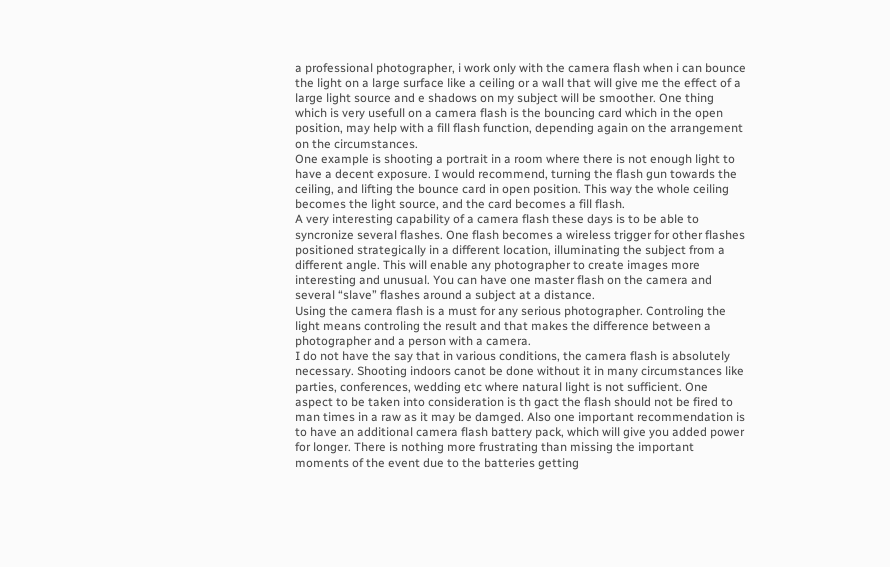a professional photographer, i work only with the camera flash when i can bounce the light on a large surface like a ceiling or a wall that will give me the effect of a large light source and e shadows on my subject will be smoother. One thing which is very usefull on a camera flash is the bouncing card which in the open position, may help with a fill flash function, depending again on the arrangement on the circumstances.
One example is shooting a portrait in a room where there is not enough light to have a decent exposure. I would recommend, turning the flash gun towards the ceiling, and lifting the bounce card in open position. This way the whole ceiling becomes the light source, and the card becomes a fill flash.
A very interesting capability of a camera flash these days is to be able to syncronize several flashes. One flash becomes a wireless trigger for other flashes positioned strategically in a different location, illuminating the subject from a different angle. This will enable any photographer to create images more interesting and unusual. You can have one master flash on the camera and several “slave” flashes around a subject at a distance.
Using the camera flash is a must for any serious photographer. Controling the light means controling the result and that makes the difference between a photographer and a person with a camera.
I do not have the say that in various conditions, the camera flash is absolutely necessary. Shooting indoors canot be done without it in many circumstances like parties, conferences, wedding etc where natural light is not sufficient. One aspect to be taken into consideration is th gact the flash should not be fired to man times in a raw as it may be damged. Also one important recommendation is to have an additional camera flash battery pack, which will give you added power for longer. There is nothing more frustrating than missing the important moments of the event due to the batteries getting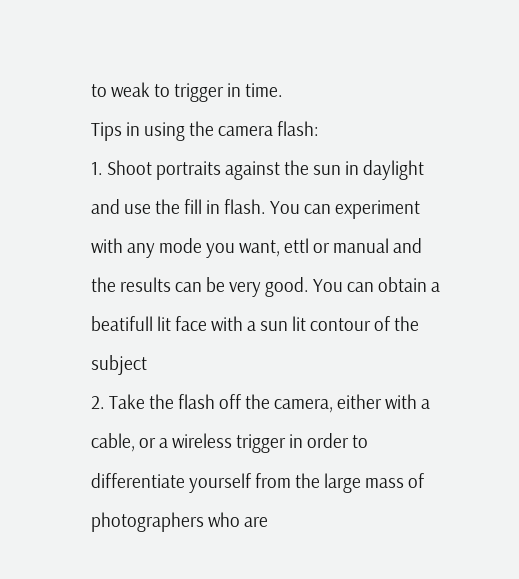to weak to trigger in time.
Tips in using the camera flash:
1. Shoot portraits against the sun in daylight and use the fill in flash. You can experiment with any mode you want, ettl or manual and the results can be very good. You can obtain a beatifull lit face with a sun lit contour of the subject
2. Take the flash off the camera, either with a cable, or a wireless trigger in order to differentiate yourself from the large mass of photographers who are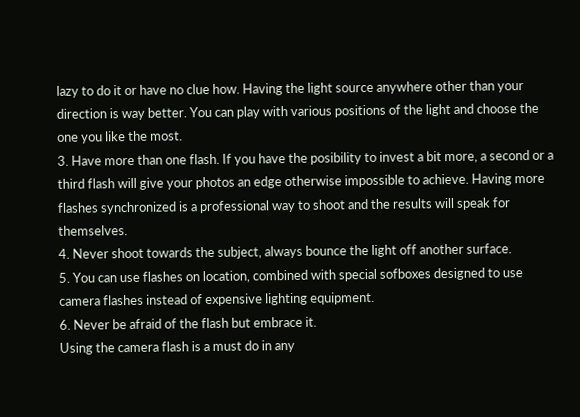lazy to do it or have no clue how. Having the light source anywhere other than your direction is way better. You can play with various positions of the light and choose the one you like the most.
3. Have more than one flash. If you have the posibility to invest a bit more, a second or a third flash will give your photos an edge otherwise impossible to achieve. Having more flashes synchronized is a professional way to shoot and the results will speak for themselves.
4. Never shoot towards the subject, always bounce the light off another surface.
5. You can use flashes on location, combined with special sofboxes designed to use camera flashes instead of expensive lighting equipment.
6. Never be afraid of the flash but embrace it.
Using the camera flash is a must do in any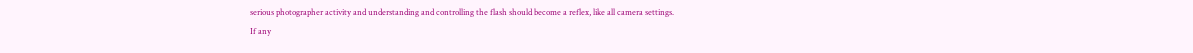serious photographer activity and understanding and controlling the flash should become a reflex, like all camera settings.
If any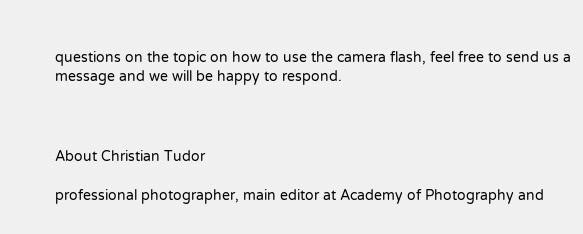questions on the topic on how to use the camera flash, feel free to send us a message and we will be happy to respond.



About Christian Tudor

professional photographer, main editor at Academy of Photography and